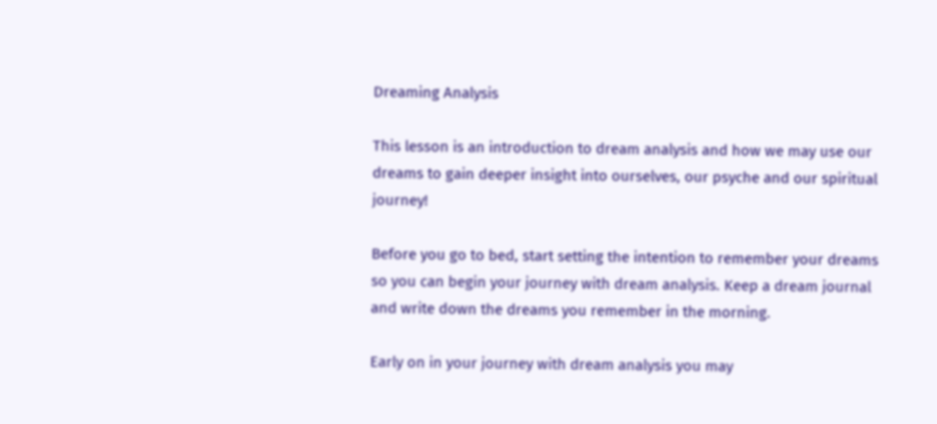Dreaming Analysis

This lesson is an introduction to dream analysis and how we may use our dreams to gain deeper insight into ourselves, our psyche and our spiritual journey!

Before you go to bed, start setting the intention to remember your dreams so you can begin your journey with dream analysis. Keep a dream journal and write down the dreams you remember in the morning.

Early on in your journey with dream analysis you may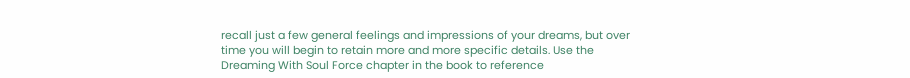recall just a few general feelings and impressions of your dreams, but over time you will begin to retain more and more specific details. Use the Dreaming With Soul Force chapter in the book to reference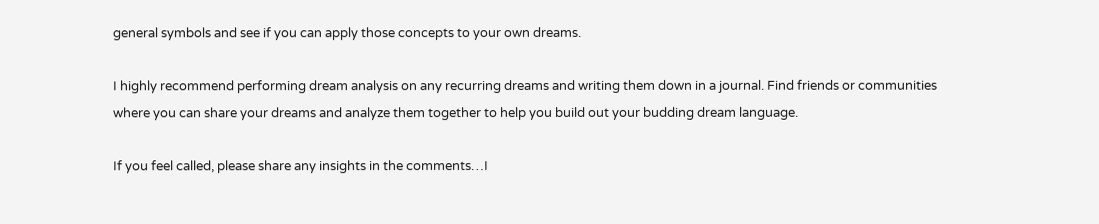general symbols and see if you can apply those concepts to your own dreams.

I highly recommend performing dream analysis on any recurring dreams and writing them down in a journal. Find friends or communities where you can share your dreams and analyze them together to help you build out your budding dream language.

If you feel called, please share any insights in the comments…I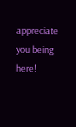appreciate you being here!